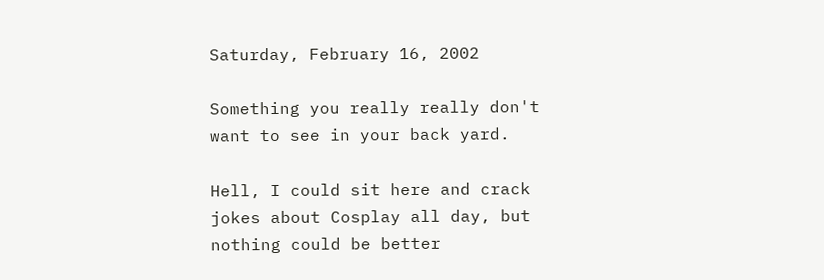Saturday, February 16, 2002

Something you really really don't want to see in your back yard.

Hell, I could sit here and crack jokes about Cosplay all day, but nothing could be better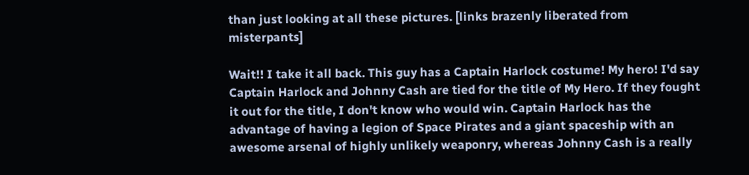than just looking at all these pictures. [links brazenly liberated from misterpants]

Wait!! I take it all back. This guy has a Captain Harlock costume! My hero! I'd say Captain Harlock and Johnny Cash are tied for the title of My Hero. If they fought it out for the title, I don't know who would win. Captain Harlock has the advantage of having a legion of Space Pirates and a giant spaceship with an awesome arsenal of highly unlikely weaponry, whereas Johnny Cash is a really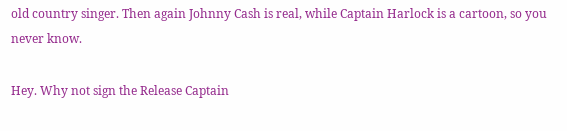old country singer. Then again Johnny Cash is real, while Captain Harlock is a cartoon, so you never know.

Hey. Why not sign the Release Captain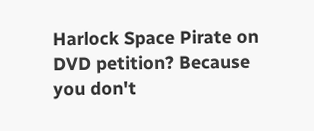Harlock Space Pirate on DVD petition? Because you don't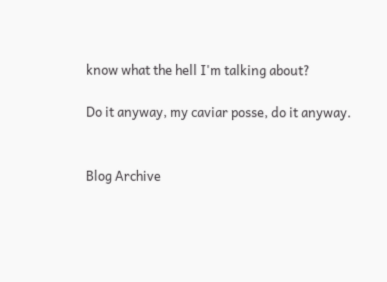know what the hell I'm talking about?

Do it anyway, my caviar posse, do it anyway.


Blog Archive